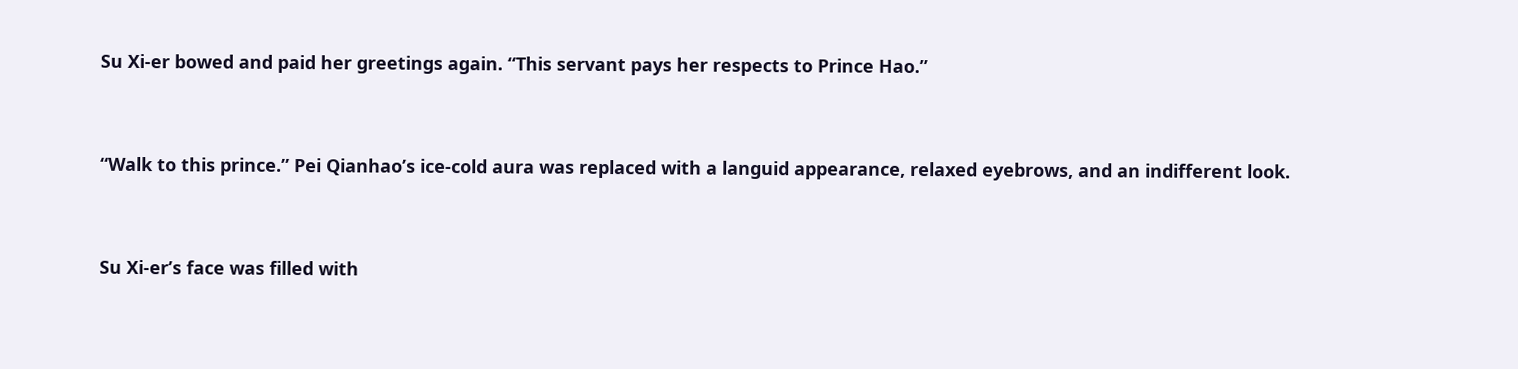Su Xi-er bowed and paid her greetings again. “This servant pays her respects to Prince Hao.”


“Walk to this prince.” Pei Qianhao’s ice-cold aura was replaced with a languid appearance, relaxed eyebrows, and an indifferent look.


Su Xi-er’s face was filled with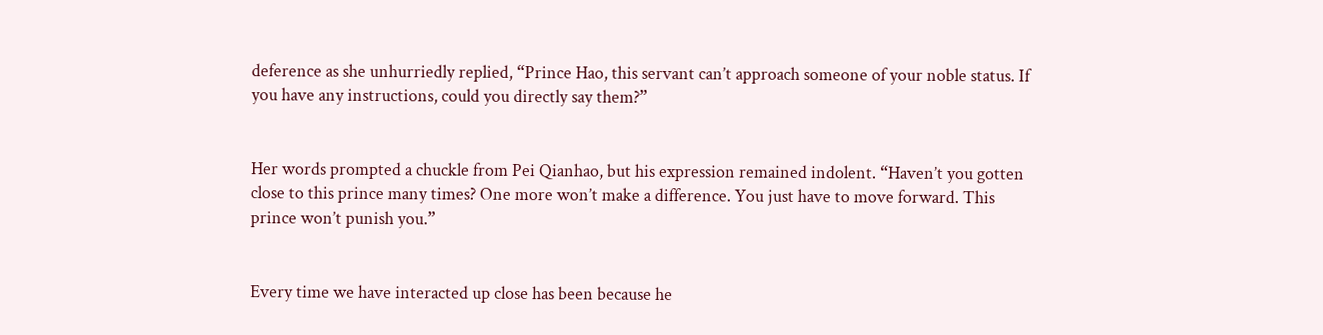deference as she unhurriedly replied, “Prince Hao, this servant can’t approach someone of your noble status. If you have any instructions, could you directly say them?”


Her words prompted a chuckle from Pei Qianhao, but his expression remained indolent. “Haven’t you gotten close to this prince many times? One more won’t make a difference. You just have to move forward. This prince won’t punish you.”


Every time we have interacted up close has been because he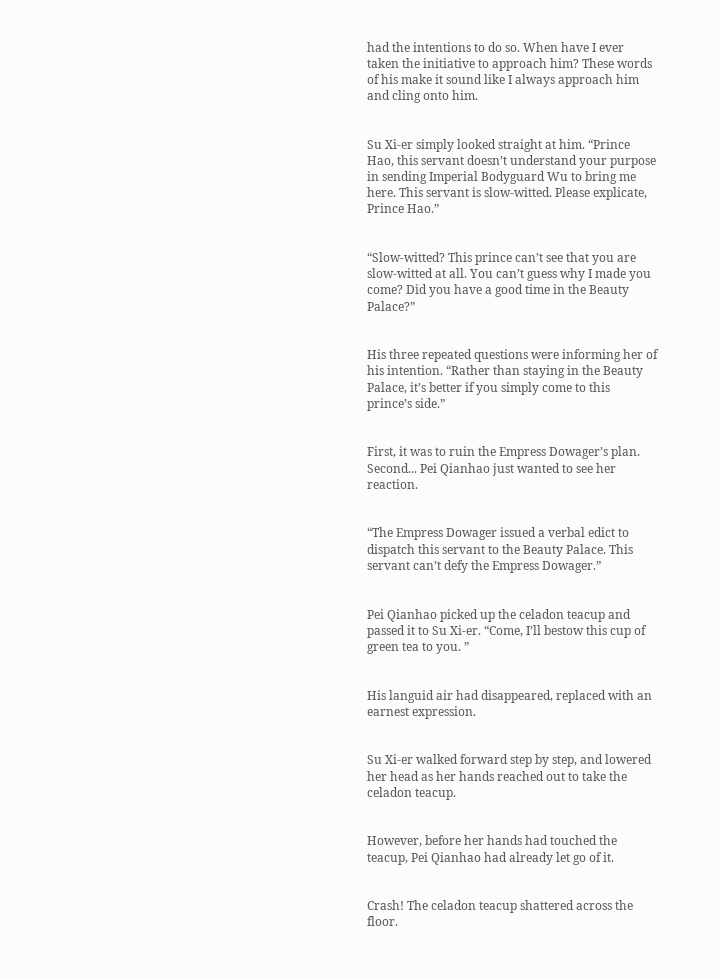had the intentions to do so. When have I ever taken the initiative to approach him? These words of his make it sound like I always approach him and cling onto him.


Su Xi-er simply looked straight at him. “Prince Hao, this servant doesn’t understand your purpose in sending Imperial Bodyguard Wu to bring me here. This servant is slow-witted. Please explicate, Prince Hao.”


“Slow-witted? This prince can’t see that you are slow-witted at all. You can’t guess why I made you come? Did you have a good time in the Beauty Palace?”


His three repeated questions were informing her of his intention. “Rather than staying in the Beauty Palace, it’s better if you simply come to this prince’s side.”


First, it was to ruin the Empress Dowager’s plan. Second... Pei Qianhao just wanted to see her reaction.


“The Empress Dowager issued a verbal edict to dispatch this servant to the Beauty Palace. This servant can’t defy the Empress Dowager.”


Pei Qianhao picked up the celadon teacup and passed it to Su Xi-er. “Come, I’ll bestow this cup of green tea to you. ”


His languid air had disappeared, replaced with an earnest expression.


Su Xi-er walked forward step by step, and lowered her head as her hands reached out to take the celadon teacup.


However, before her hands had touched the teacup, Pei Qianhao had already let go of it.


Crash! The celadon teacup shattered across the floor.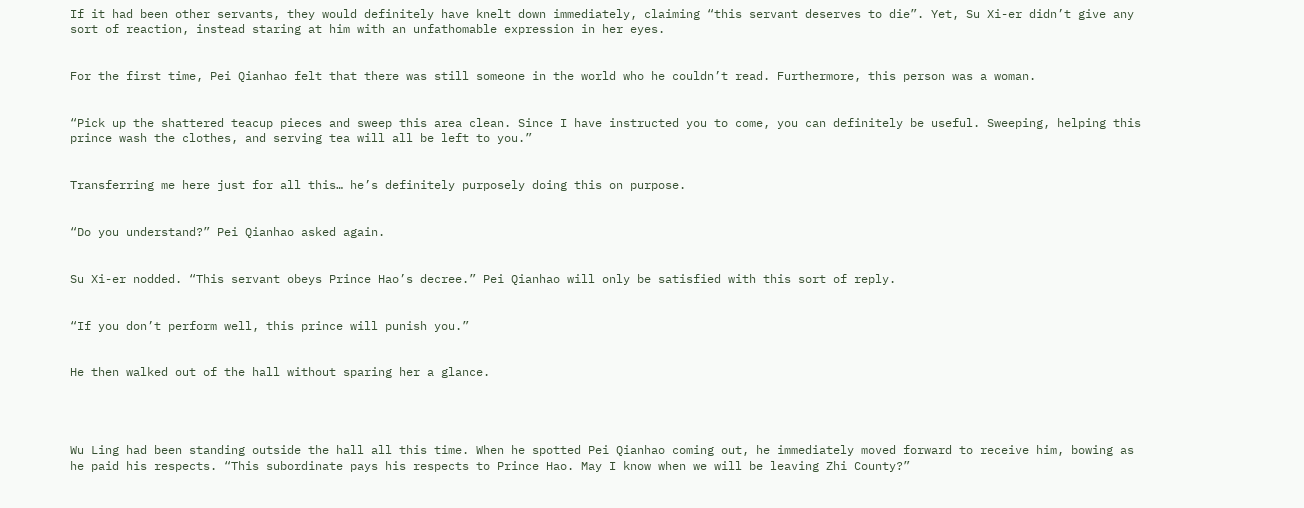If it had been other servants, they would definitely have knelt down immediately, claiming “this servant deserves to die”. Yet, Su Xi-er didn’t give any sort of reaction, instead staring at him with an unfathomable expression in her eyes.


For the first time, Pei Qianhao felt that there was still someone in the world who he couldn’t read. Furthermore, this person was a woman.


“Pick up the shattered teacup pieces and sweep this area clean. Since I have instructed you to come, you can definitely be useful. Sweeping, helping this prince wash the clothes, and serving tea will all be left to you.”


Transferring me here just for all this… he’s definitely purposely doing this on purpose.


“Do you understand?” Pei Qianhao asked again.


Su Xi-er nodded. “This servant obeys Prince Hao’s decree.” Pei Qianhao will only be satisfied with this sort of reply.


“If you don’t perform well, this prince will punish you.”


He then walked out of the hall without sparing her a glance.




Wu Ling had been standing outside the hall all this time. When he spotted Pei Qianhao coming out, he immediately moved forward to receive him, bowing as he paid his respects. “This subordinate pays his respects to Prince Hao. May I know when we will be leaving Zhi County?”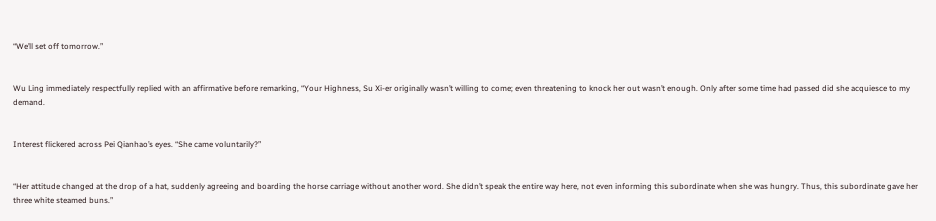“We’ll set off tomorrow.”


Wu Ling immediately respectfully replied with an affirmative before remarking, “Your Highness, Su Xi-er originally wasn’t willing to come; even threatening to knock her out wasn’t enough. Only after some time had passed did she acquiesce to my demand.


Interest flickered across Pei Qianhao’s eyes. “She came voluntarily?”


“Her attitude changed at the drop of a hat, suddenly agreeing and boarding the horse carriage without another word. She didn’t speak the entire way here, not even informing this subordinate when she was hungry. Thus, this subordinate gave her three white steamed buns.”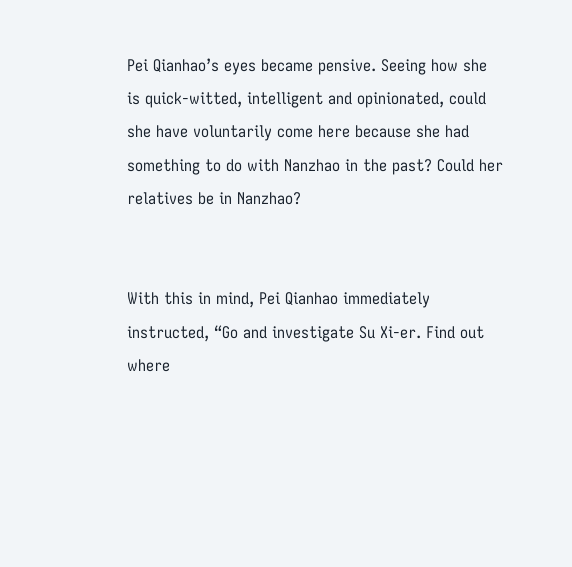Pei Qianhao’s eyes became pensive. Seeing how she is quick-witted, intelligent and opinionated, could she have voluntarily come here because she had something to do with Nanzhao in the past? Could her relatives be in Nanzhao?


With this in mind, Pei Qianhao immediately instructed, “Go and investigate Su Xi-er. Find out where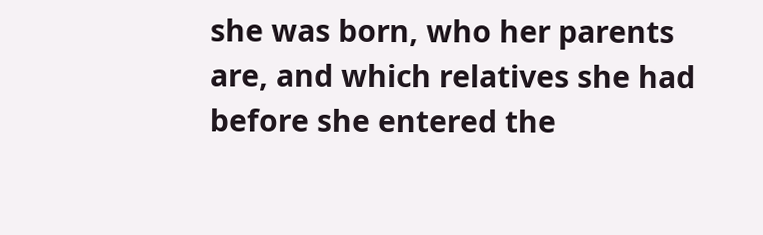she was born, who her parents are, and which relatives she had before she entered the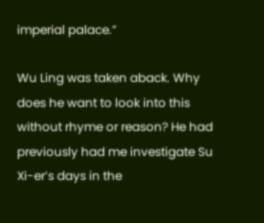imperial palace.”

Wu Ling was taken aback. Why does he want to look into this without rhyme or reason? He had previously had me investigate Su Xi-er’s days in the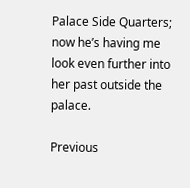Palace Side Quarters; now he’s having me look even further into her past outside the palace.

Previous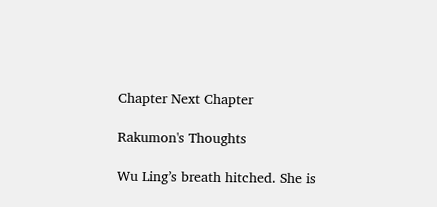Chapter Next Chapter

Rakumon's Thoughts

Wu Ling’s breath hitched. She is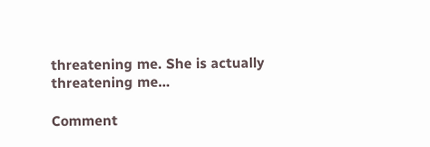threatening me. She is actually threatening me…

Comment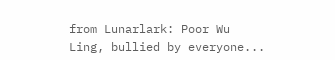from Lunarlark: Poor Wu Ling, bullied by everyone...